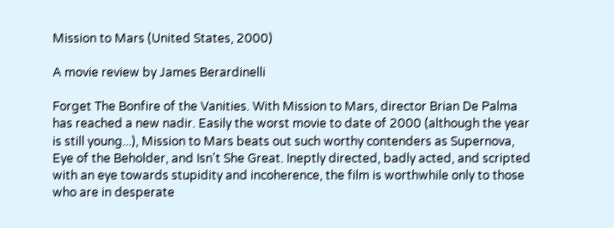Mission to Mars (United States, 2000)

A movie review by James Berardinelli

Forget The Bonfire of the Vanities. With Mission to Mars, director Brian De Palma has reached a new nadir. Easily the worst movie to date of 2000 (although the year is still young...), Mission to Mars beats out such worthy contenders as Supernova, Eye of the Beholder, and Isn't She Great. Ineptly directed, badly acted, and scripted with an eye towards stupidity and incoherence, the film is worthwhile only to those who are in desperate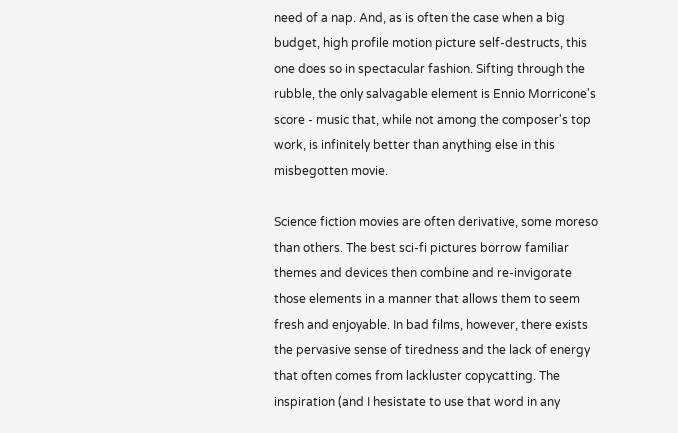need of a nap. And, as is often the case when a big budget, high profile motion picture self-destructs, this one does so in spectacular fashion. Sifting through the rubble, the only salvagable element is Ennio Morricone's score - music that, while not among the composer's top work, is infinitely better than anything else in this misbegotten movie.

Science fiction movies are often derivative, some moreso than others. The best sci-fi pictures borrow familiar themes and devices then combine and re-invigorate those elements in a manner that allows them to seem fresh and enjoyable. In bad films, however, there exists the pervasive sense of tiredness and the lack of energy that often comes from lackluster copycatting. The inspiration (and I hesistate to use that word in any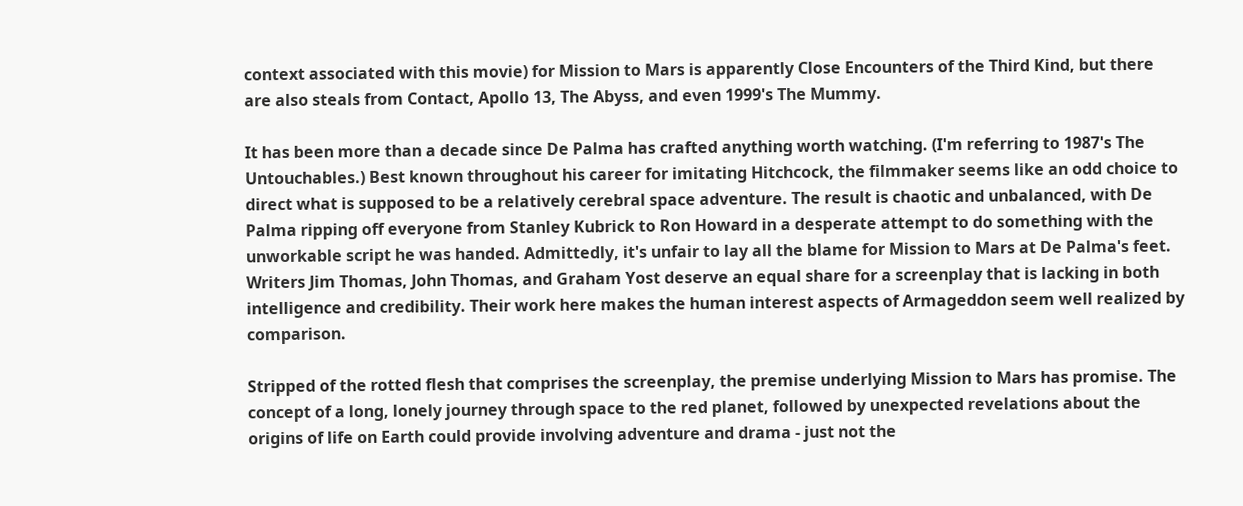context associated with this movie) for Mission to Mars is apparently Close Encounters of the Third Kind, but there are also steals from Contact, Apollo 13, The Abyss, and even 1999's The Mummy.

It has been more than a decade since De Palma has crafted anything worth watching. (I'm referring to 1987's The Untouchables.) Best known throughout his career for imitating Hitchcock, the filmmaker seems like an odd choice to direct what is supposed to be a relatively cerebral space adventure. The result is chaotic and unbalanced, with De Palma ripping off everyone from Stanley Kubrick to Ron Howard in a desperate attempt to do something with the unworkable script he was handed. Admittedly, it's unfair to lay all the blame for Mission to Mars at De Palma's feet. Writers Jim Thomas, John Thomas, and Graham Yost deserve an equal share for a screenplay that is lacking in both intelligence and credibility. Their work here makes the human interest aspects of Armageddon seem well realized by comparison.

Stripped of the rotted flesh that comprises the screenplay, the premise underlying Mission to Mars has promise. The concept of a long, lonely journey through space to the red planet, followed by unexpected revelations about the origins of life on Earth could provide involving adventure and drama - just not the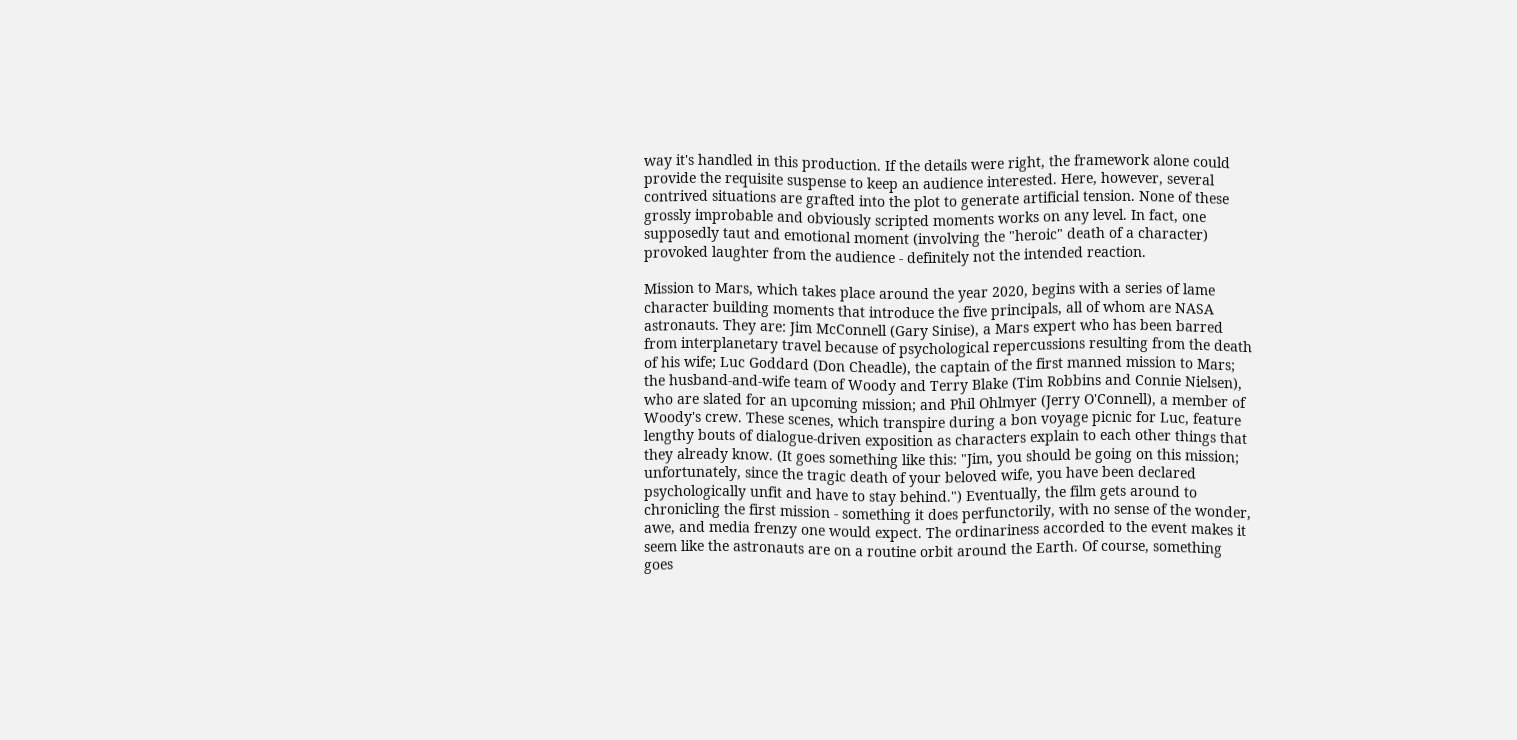way it's handled in this production. If the details were right, the framework alone could provide the requisite suspense to keep an audience interested. Here, however, several contrived situations are grafted into the plot to generate artificial tension. None of these grossly improbable and obviously scripted moments works on any level. In fact, one supposedly taut and emotional moment (involving the "heroic" death of a character) provoked laughter from the audience - definitely not the intended reaction.

Mission to Mars, which takes place around the year 2020, begins with a series of lame character building moments that introduce the five principals, all of whom are NASA astronauts. They are: Jim McConnell (Gary Sinise), a Mars expert who has been barred from interplanetary travel because of psychological repercussions resulting from the death of his wife; Luc Goddard (Don Cheadle), the captain of the first manned mission to Mars; the husband-and-wife team of Woody and Terry Blake (Tim Robbins and Connie Nielsen), who are slated for an upcoming mission; and Phil Ohlmyer (Jerry O'Connell), a member of Woody's crew. These scenes, which transpire during a bon voyage picnic for Luc, feature lengthy bouts of dialogue-driven exposition as characters explain to each other things that they already know. (It goes something like this: "Jim, you should be going on this mission; unfortunately, since the tragic death of your beloved wife, you have been declared psychologically unfit and have to stay behind.") Eventually, the film gets around to chronicling the first mission - something it does perfunctorily, with no sense of the wonder, awe, and media frenzy one would expect. The ordinariness accorded to the event makes it seem like the astronauts are on a routine orbit around the Earth. Of course, something goes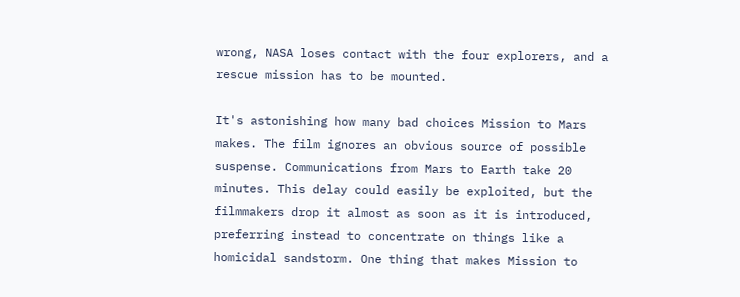wrong, NASA loses contact with the four explorers, and a rescue mission has to be mounted.

It's astonishing how many bad choices Mission to Mars makes. The film ignores an obvious source of possible suspense. Communications from Mars to Earth take 20 minutes. This delay could easily be exploited, but the filmmakers drop it almost as soon as it is introduced, preferring instead to concentrate on things like a homicidal sandstorm. One thing that makes Mission to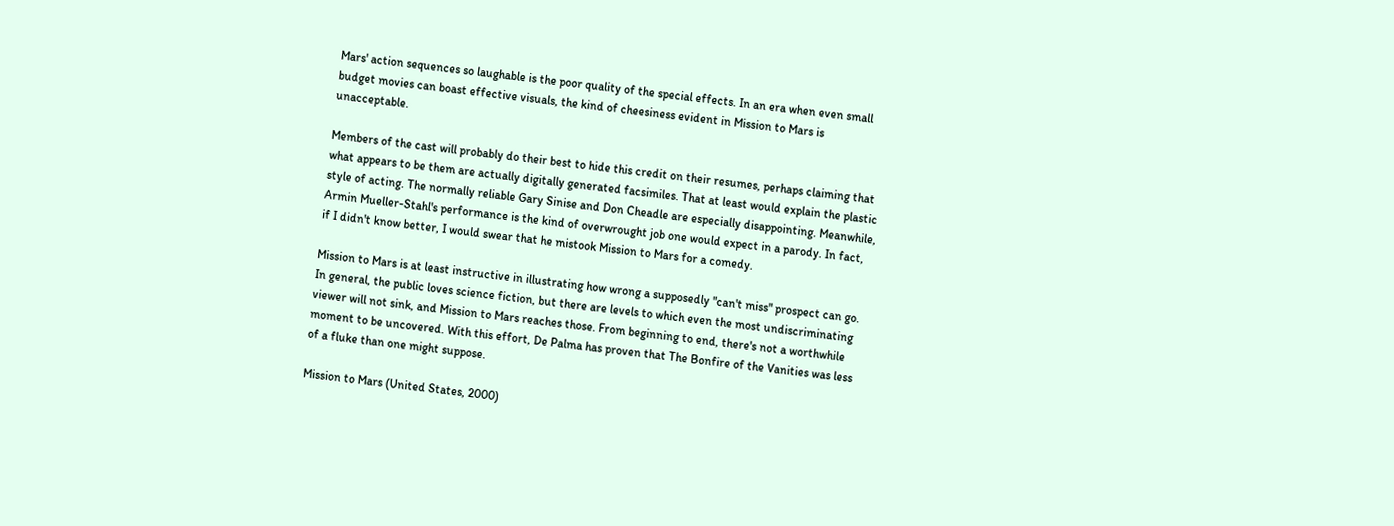Mars' action sequences so laughable is the poor quality of the special effects. In an era when even small budget movies can boast effective visuals, the kind of cheesiness evident in Mission to Mars is unacceptable.

Members of the cast will probably do their best to hide this credit on their resumes, perhaps claiming that what appears to be them are actually digitally generated facsimiles. That at least would explain the plastic style of acting. The normally reliable Gary Sinise and Don Cheadle are especially disappointing. Meanwhile, Armin Mueller-Stahl's performance is the kind of overwrought job one would expect in a parody. In fact, if I didn't know better, I would swear that he mistook Mission to Mars for a comedy.

Mission to Mars is at least instructive in illustrating how wrong a supposedly "can't miss" prospect can go. In general, the public loves science fiction, but there are levels to which even the most undiscriminating viewer will not sink, and Mission to Mars reaches those. From beginning to end, there's not a worthwhile moment to be uncovered. With this effort, De Palma has proven that The Bonfire of the Vanities was less of a fluke than one might suppose.

Mission to Mars (United States, 2000)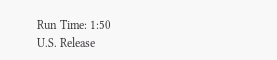Run Time: 1:50
U.S. Release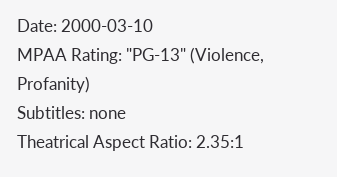Date: 2000-03-10
MPAA Rating: "PG-13" (Violence, Profanity)
Subtitles: none
Theatrical Aspect Ratio: 2.35:1